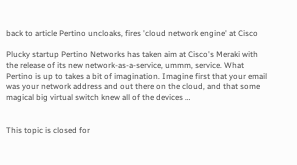back to article Pertino uncloaks, fires 'cloud network engine' at Cisco

Plucky startup Pertino Networks has taken aim at Cisco's Meraki with the release of its new network-as-a-service, ummm, service. What Pertino is up to takes a bit of imagination. Imagine first that your email was your network address and out there on the cloud, and that some magical big virtual switch knew all of the devices …


This topic is closed for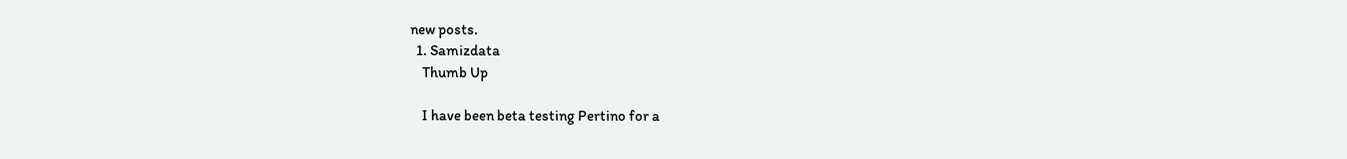new posts.
  1. Samizdata
    Thumb Up

    I have been beta testing Pertino for a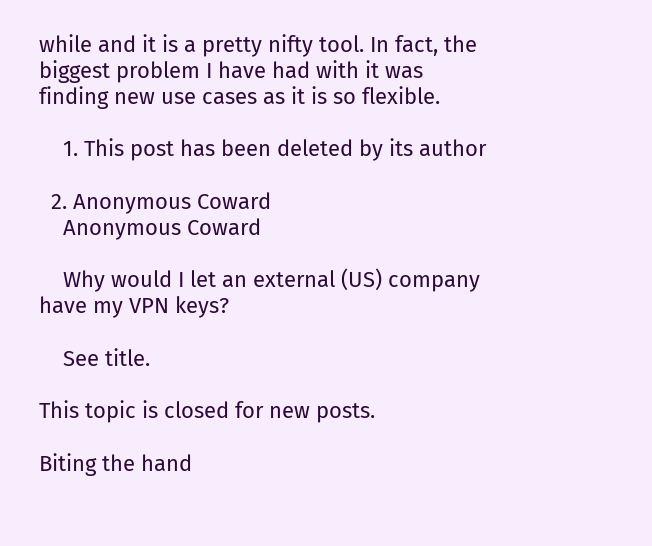while and it is a pretty nifty tool. In fact, the biggest problem I have had with it was finding new use cases as it is so flexible.

    1. This post has been deleted by its author

  2. Anonymous Coward
    Anonymous Coward

    Why would I let an external (US) company have my VPN keys?

    See title.

This topic is closed for new posts.

Biting the hand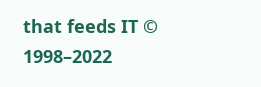that feeds IT © 1998–2022